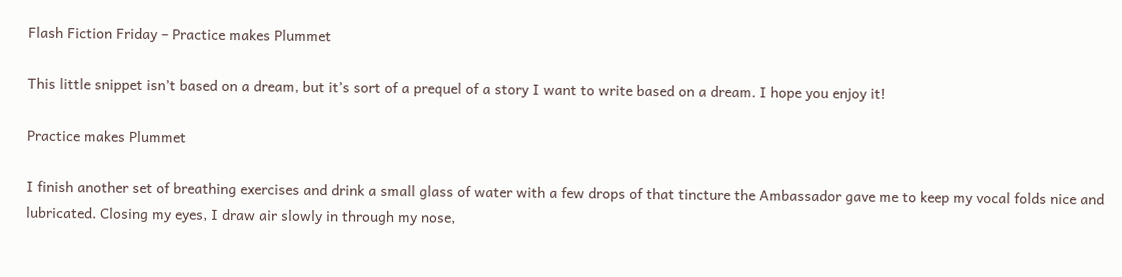Flash Fiction Friday – Practice makes Plummet

This little snippet isn’t based on a dream, but it’s sort of a prequel of a story I want to write based on a dream. I hope you enjoy it!

Practice makes Plummet

I finish another set of breathing exercises and drink a small glass of water with a few drops of that tincture the Ambassador gave me to keep my vocal folds nice and lubricated. Closing my eyes, I draw air slowly in through my nose,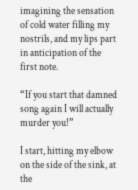imagining the sensation of cold water filling my nostrils, and my lips part in anticipation of the first note.

“If you start that damned song again I will actually murder you!”

I start, hitting my elbow on the side of the sink, at the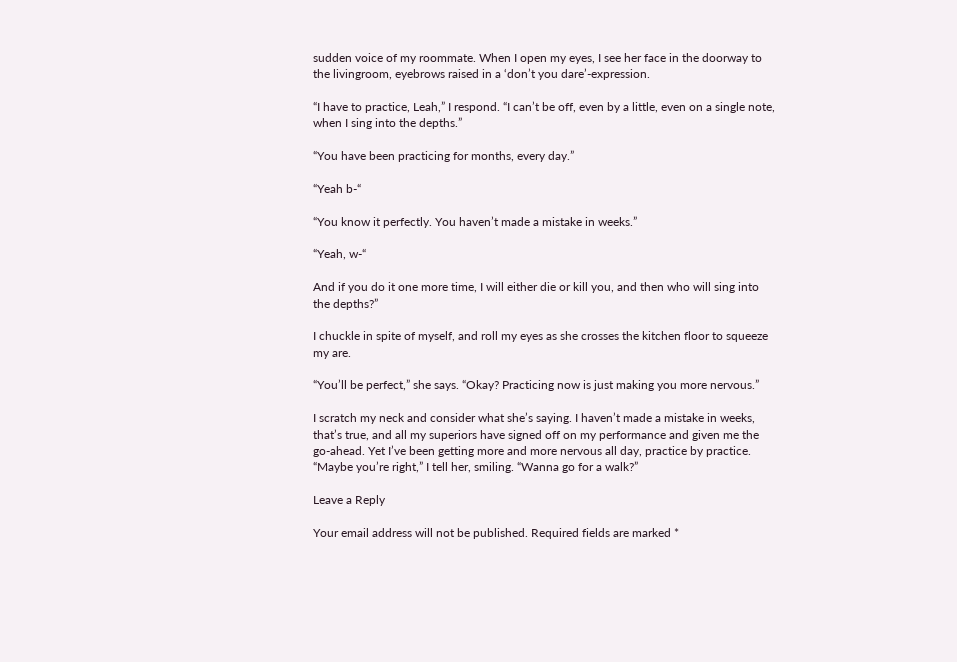sudden voice of my roommate. When I open my eyes, I see her face in the doorway to the livingroom, eyebrows raised in a ‘don’t you dare’-expression.

“I have to practice, Leah,” I respond. “I can’t be off, even by a little, even on a single note, when I sing into the depths.”

“You have been practicing for months, every day.”

“Yeah b-“

“You know it perfectly. You haven’t made a mistake in weeks.”

“Yeah, w-“

And if you do it one more time, I will either die or kill you, and then who will sing into the depths?”

I chuckle in spite of myself, and roll my eyes as she crosses the kitchen floor to squeeze my are.

“You’ll be perfect,” she says. “Okay? Practicing now is just making you more nervous.”

I scratch my neck and consider what she’s saying. I haven’t made a mistake in weeks, that’s true, and all my superiors have signed off on my performance and given me the go-ahead. Yet I’ve been getting more and more nervous all day, practice by practice. “Maybe you’re right,” I tell her, smiling. “Wanna go for a walk?”

Leave a Reply

Your email address will not be published. Required fields are marked *